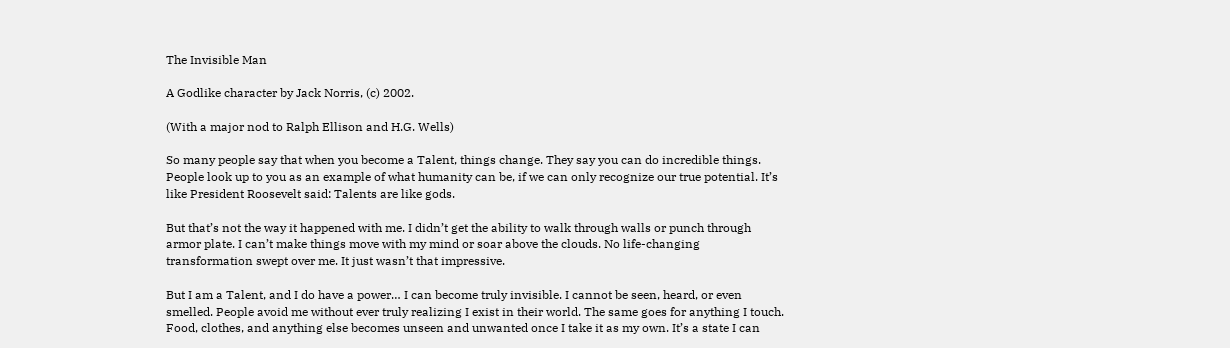The Invisible Man

A Godlike character by Jack Norris, (c) 2002.

(With a major nod to Ralph Ellison and H.G. Wells)

So many people say that when you become a Talent, things change. They say you can do incredible things. People look up to you as an example of what humanity can be, if we can only recognize our true potential. It’s like President Roosevelt said: Talents are like gods.

But that’s not the way it happened with me. I didn’t get the ability to walk through walls or punch through armor plate. I can’t make things move with my mind or soar above the clouds. No life-changing transformation swept over me. It just wasn’t that impressive.

But I am a Talent, and I do have a power… I can become truly invisible. I cannot be seen, heard, or even smelled. People avoid me without ever truly realizing I exist in their world. The same goes for anything I touch. Food, clothes, and anything else becomes unseen and unwanted once I take it as my own. It’s a state I can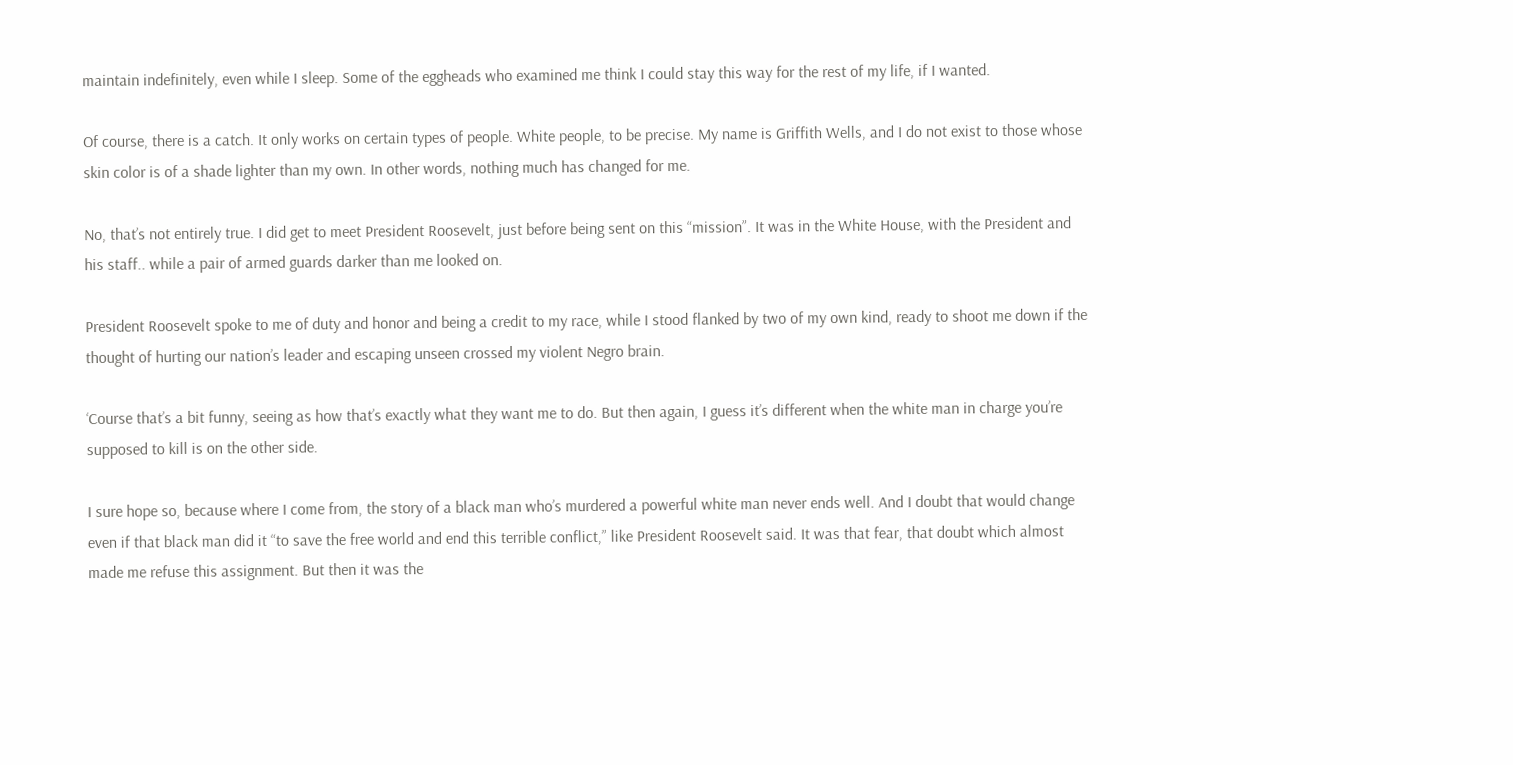maintain indefinitely, even while I sleep. Some of the eggheads who examined me think I could stay this way for the rest of my life, if I wanted.

Of course, there is a catch. It only works on certain types of people. White people, to be precise. My name is Griffith Wells, and I do not exist to those whose skin color is of a shade lighter than my own. In other words, nothing much has changed for me.

No, that’s not entirely true. I did get to meet President Roosevelt, just before being sent on this “mission”. It was in the White House, with the President and his staff.. while a pair of armed guards darker than me looked on.

President Roosevelt spoke to me of duty and honor and being a credit to my race, while I stood flanked by two of my own kind, ready to shoot me down if the thought of hurting our nation’s leader and escaping unseen crossed my violent Negro brain.

‘Course that’s a bit funny, seeing as how that’s exactly what they want me to do. But then again, I guess it’s different when the white man in charge you’re supposed to kill is on the other side.

I sure hope so, because where I come from, the story of a black man who’s murdered a powerful white man never ends well. And I doubt that would change even if that black man did it “to save the free world and end this terrible conflict,” like President Roosevelt said. It was that fear, that doubt which almost made me refuse this assignment. But then it was the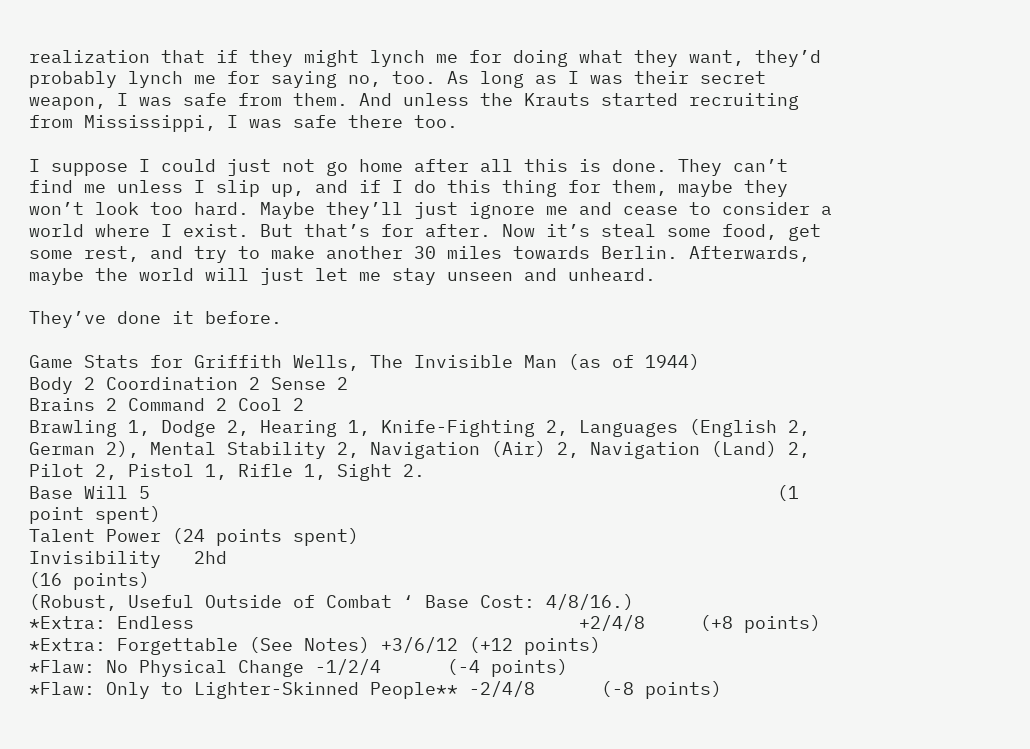realization that if they might lynch me for doing what they want, they’d probably lynch me for saying no, too. As long as I was their secret weapon, I was safe from them. And unless the Krauts started recruiting from Mississippi, I was safe there too.

I suppose I could just not go home after all this is done. They can’t find me unless I slip up, and if I do this thing for them, maybe they won’t look too hard. Maybe they’ll just ignore me and cease to consider a world where I exist. But that’s for after. Now it’s steal some food, get some rest, and try to make another 30 miles towards Berlin. Afterwards, maybe the world will just let me stay unseen and unheard.

They’ve done it before.

Game Stats for Griffith Wells, The Invisible Man (as of 1944)
Body 2 Coordination 2 Sense 2
Brains 2 Command 2 Cool 2
Brawling 1, Dodge 2, Hearing 1, Knife-Fighting 2, Languages (English 2, German 2), Mental Stability 2, Navigation (Air) 2, Navigation (Land) 2, Pilot 2, Pistol 1, Rifle 1, Sight 2.
Base Will 5                                                         (1 point spent)
Talent Power (24 points spent)
Invisibility   2hd                                                                                 (16 points)
(Robust, Useful Outside of Combat ‘ Base Cost: 4/8/16.)
*Extra: Endless                                   +2/4/8     (+8 points)
*Extra: Forgettable (See Notes) +3/6/12 (+12 points)
*Flaw: No Physical Change -1/2/4      (-4 points)
*Flaw: Only to Lighter-Skinned People** -2/4/8      (-8 points)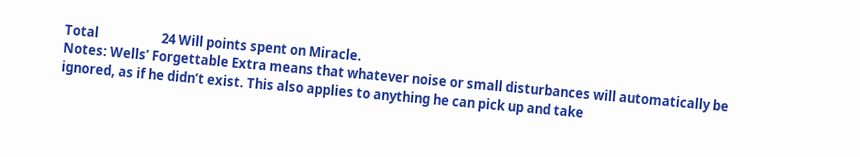Total                     24 Will points spent on Miracle.
Notes: Wells’ Forgettable Extra means that whatever noise or small disturbances will automatically be ignored, as if he didn’t exist. This also applies to anything he can pick up and take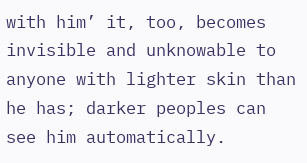with him’ it, too, becomes invisible and unknowable to anyone with lighter skin than he has; darker peoples can see him automatically.